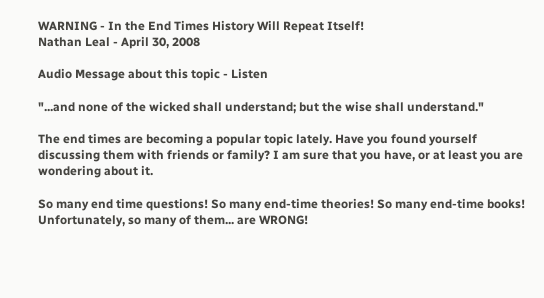WARNING - In the End Times History Will Repeat Itself!
Nathan Leal - April 30, 2008

Audio Message about this topic - Listen

"...and none of the wicked shall understand; but the wise shall understand."

The end times are becoming a popular topic lately. Have you found yourself discussing them with friends or family? I am sure that you have, or at least you are wondering about it.

So many end time questions! So many end-time theories! So many end-time books!
Unfortunately, so many of them... are WRONG!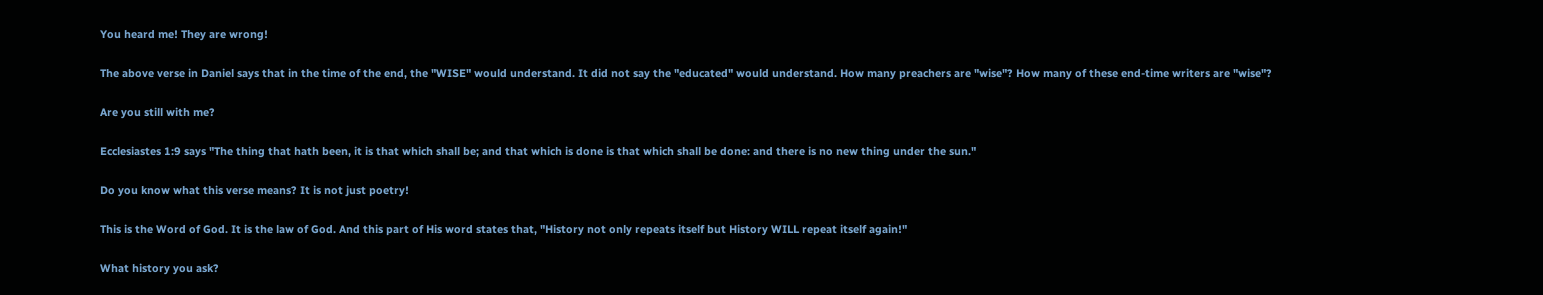You heard me! They are wrong!

The above verse in Daniel says that in the time of the end, the "WISE" would understand. It did not say the "educated" would understand. How many preachers are "wise"? How many of these end-time writers are "wise"?

Are you still with me?

Ecclesiastes 1:9 says "The thing that hath been, it is that which shall be; and that which is done is that which shall be done: and there is no new thing under the sun."

Do you know what this verse means? It is not just poetry!

This is the Word of God. It is the law of God. And this part of His word states that, "History not only repeats itself but History WILL repeat itself again!"

What history you ask?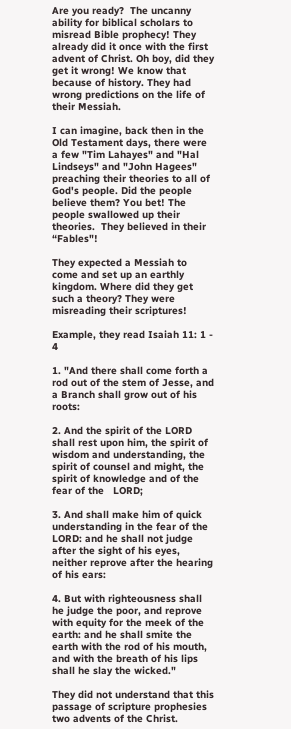Are you ready?  The uncanny ability for biblical scholars to misread Bible prophecy! They already did it once with the first advent of Christ. Oh boy, did they get it wrong! We know that because of history. They had wrong predictions on the life of their Messiah.

I can imagine, back then in the Old Testament days, there were a few "Tim Lahayes" and "Hal Lindseys" and "John Hagees" preaching their theories to all of God's people. Did the people believe them? You bet! The people swallowed up their theories.  They believed in their “Fables"!

They expected a Messiah to come and set up an earthly kingdom. Where did they get such a theory? They were misreading their scriptures!

Example, they read Isaiah 11: 1 - 4

1. "And there shall come forth a rod out of the stem of Jesse, and a Branch shall grow out of his roots:

2. And the spirit of the LORD shall rest upon him, the spirit of wisdom and understanding, the spirit of counsel and might, the spirit of knowledge and of the fear of the   LORD;

3. And shall make him of quick understanding in the fear of the LORD: and he shall not judge after the sight of his eyes, neither reprove after the hearing of his ears:

4. But with righteousness shall he judge the poor, and reprove with equity for the meek of the earth: and he shall smite the earth with the rod of his mouth, and with the breath of his lips shall he slay the wicked."

They did not understand that this passage of scripture prophesies two advents of the Christ.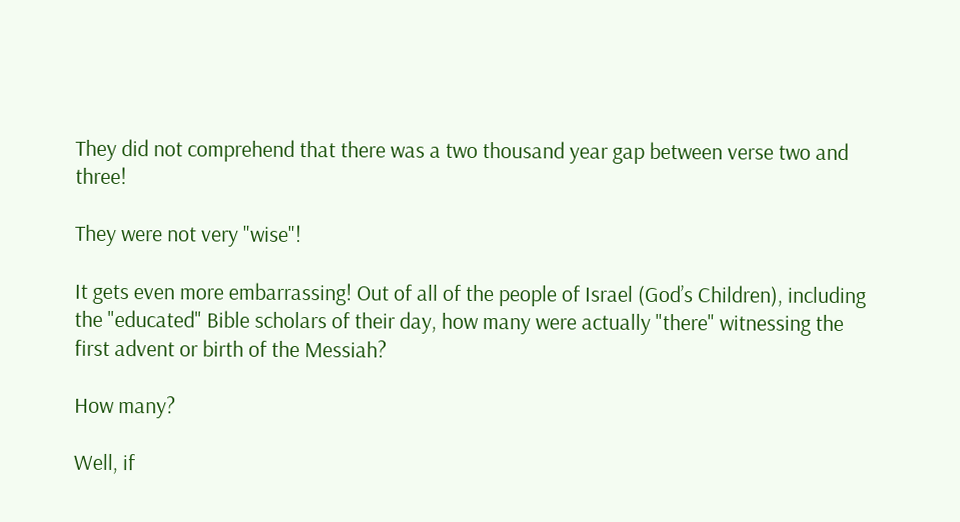They did not comprehend that there was a two thousand year gap between verse two and three!

They were not very "wise"!

It gets even more embarrassing! Out of all of the people of Israel (God’s Children), including the "educated" Bible scholars of their day, how many were actually "there" witnessing the first advent or birth of the Messiah?

How many?

Well, if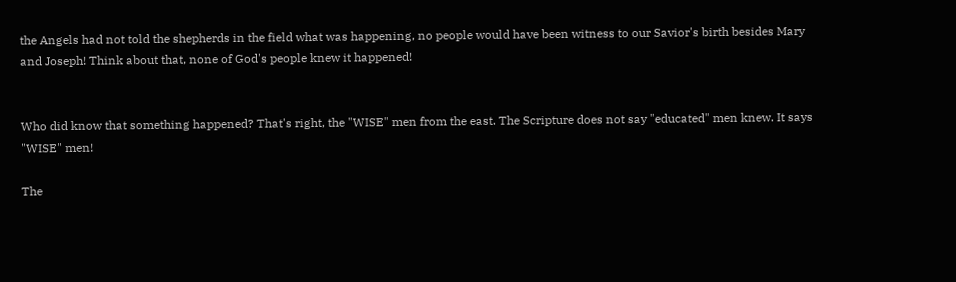the Angels had not told the shepherds in the field what was happening, no people would have been witness to our Savior's birth besides Mary and Joseph! Think about that, none of God's people knew it happened!


Who did know that something happened? That's right, the "WISE" men from the east. The Scripture does not say "educated" men knew. It says "WISE" men!

The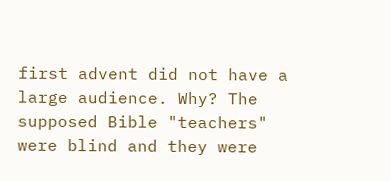first advent did not have a large audience. Why? The supposed Bible "teachers" were blind and they were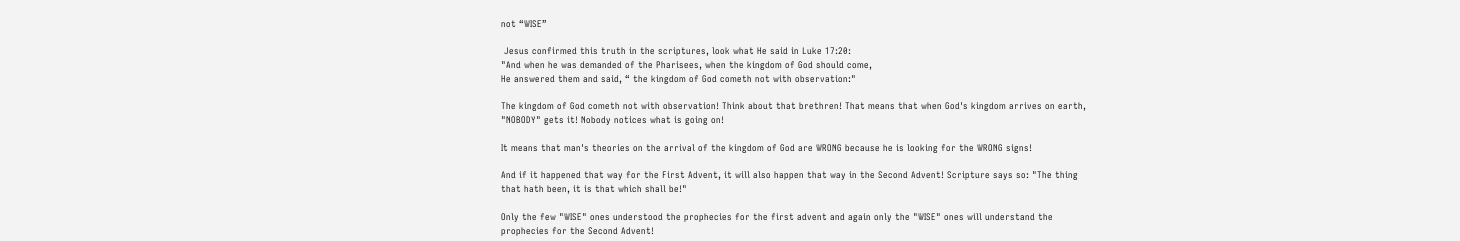not “WISE”

 Jesus confirmed this truth in the scriptures, look what He said in Luke 17:20:
"And when he was demanded of the Pharisees, when the kingdom of God should come,
He answered them and said, “ the kingdom of God cometh not with observation:"

The kingdom of God cometh not with observation! Think about that brethren! That means that when God's kingdom arrives on earth, "NOBODY" gets it! Nobody notices what is going on!

It means that man's theories on the arrival of the kingdom of God are WRONG because he is looking for the WRONG signs!

And if it happened that way for the First Advent, it will also happen that way in the Second Advent! Scripture says so: "The thing that hath been, it is that which shall be!"

Only the few "WISE" ones understood the prophecies for the first advent and again only the "WISE" ones will understand the prophecies for the Second Advent!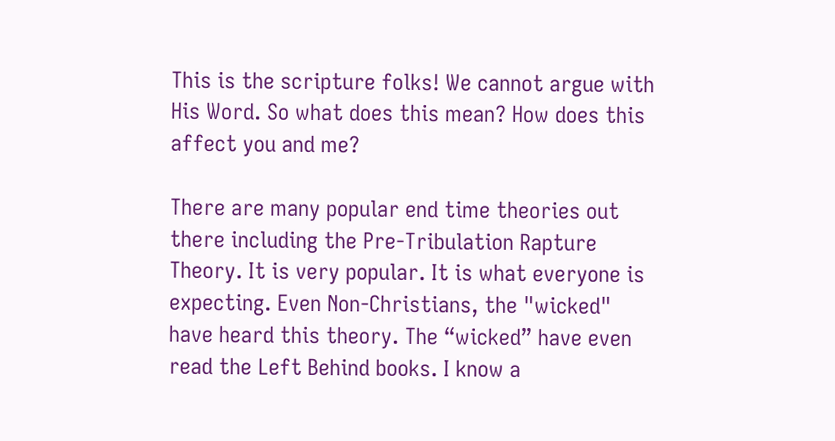This is the scripture folks! We cannot argue with His Word. So what does this mean? How does this affect you and me?

There are many popular end time theories out there including the Pre-Tribulation Rapture Theory. It is very popular. It is what everyone is expecting. Even Non-Christians, the "wicked" have heard this theory. The “wicked” have even read the Left Behind books. I know a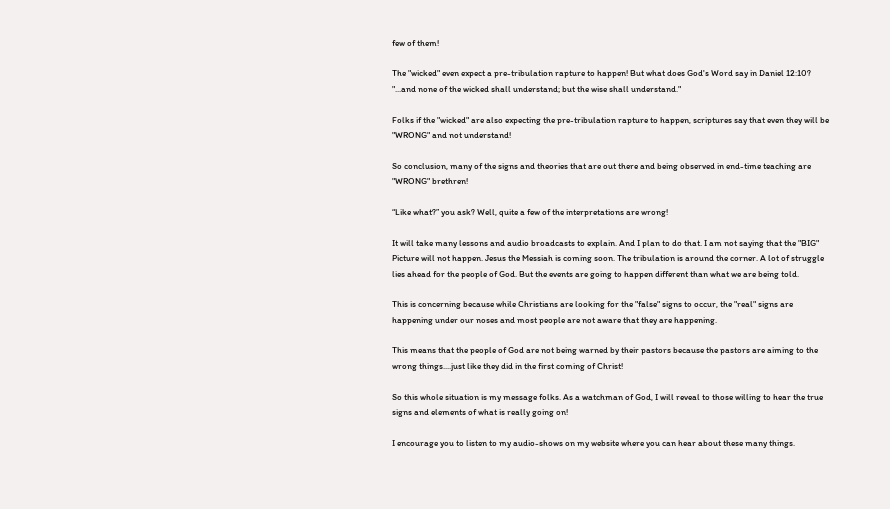few of them!

The "wicked" even expect a pre-tribulation rapture to happen! But what does God's Word say in Daniel 12:10?
"...and none of the wicked shall understand; but the wise shall understand."

Folks if the "wicked" are also expecting the pre-tribulation rapture to happen, scriptures say that even they will be "WRONG" and not understand!

So conclusion, many of the signs and theories that are out there and being observed in end-time teaching are "WRONG" brethren!

“Like what?” you ask? Well, quite a few of the interpretations are wrong!

It will take many lessons and audio broadcasts to explain. And I plan to do that. I am not saying that the "BIG" Picture will not happen. Jesus the Messiah is coming soon. The tribulation is around the corner. A lot of struggle lies ahead for the people of God. But the events are going to happen different than what we are being told.

This is concerning because while Christians are looking for the "false" signs to occur, the "real" signs are happening under our noses and most people are not aware that they are happening.

This means that the people of God are not being warned by their pastors because the pastors are aiming to the wrong things....just like they did in the first coming of Christ!

So this whole situation is my message folks. As a watchman of God, I will reveal to those willing to hear the true signs and elements of what is really going on!

I encourage you to listen to my audio-shows on my website where you can hear about these many things.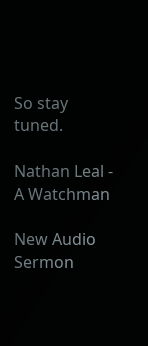So stay tuned.

Nathan Leal - A Watchman

New Audio Sermon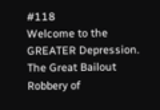#118
Welcome to the GREATER Depression. The Great Bailout Robbery of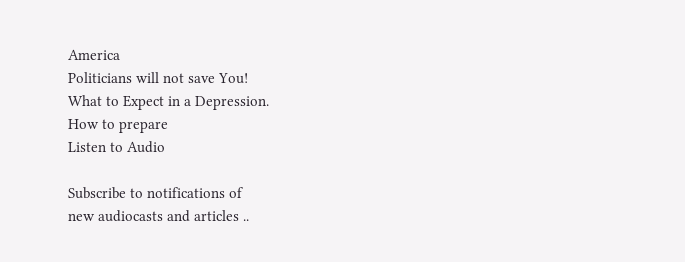America
Politicians will not save You!
What to Expect in a Depression.
How to prepare
Listen to Audio

Subscribe to notifications of
new audiocasts and articles ..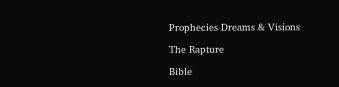Prophecies Dreams & Visions

The Rapture

Bible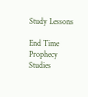Study Lessons

End Time Prophecy Studies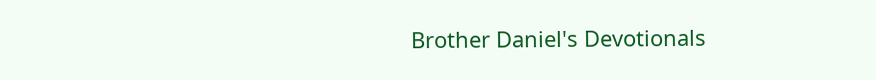Brother Daniel's Devotionals